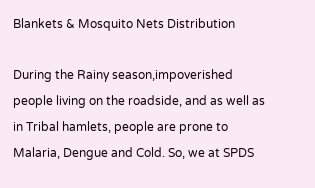Blankets & Mosquito Nets Distribution

During the Rainy season,impoverished people living on the roadside, and as well as in Tribal hamlets, people are prone to Malaria, Dengue and Cold. So, we at SPDS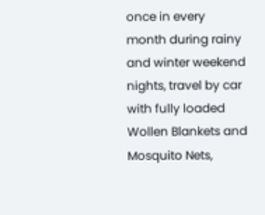once in every month during rainy and winter weekend nights, travel by car with fully loaded Wollen Blankets and Mosquito Nets,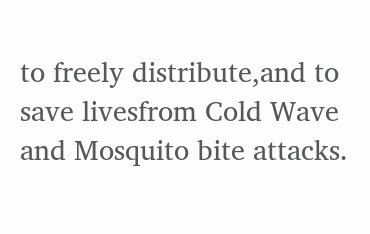to freely distribute,and to save livesfrom Cold Wave and Mosquito bite attacks.